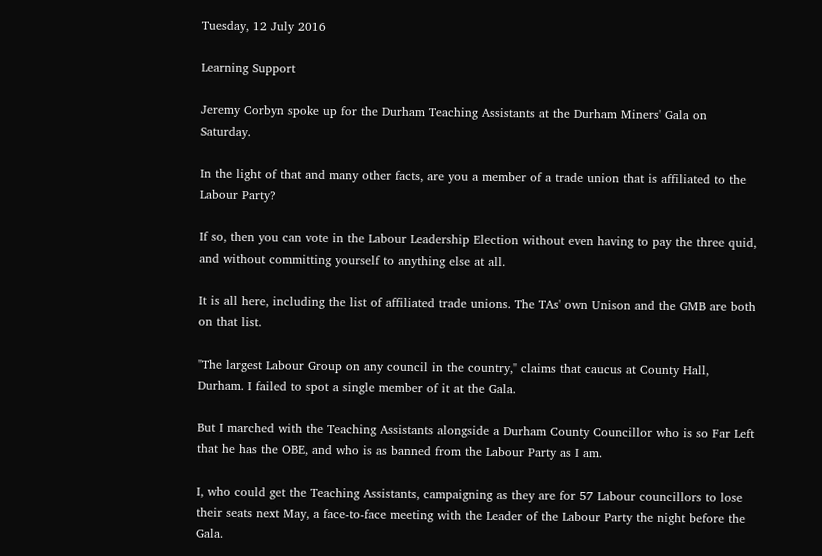Tuesday, 12 July 2016

Learning Support

Jeremy Corbyn spoke up for the Durham Teaching Assistants at the Durham Miners' Gala on Saturday.

In the light of that and many other facts, are you a member of a trade union that is affiliated to the Labour Party?

If so, then you can vote in the Labour Leadership Election without even having to pay the three quid, and without committing yourself to anything else at all.

It is all here, including the list of affiliated trade unions. The TAs' own Unison and the GMB are both on that list.

"The largest Labour Group on any council in the country," claims that caucus at County Hall, Durham. I failed to spot a single member of it at the Gala.

But I marched with the Teaching Assistants alongside a Durham County Councillor who is so Far Left that he has the OBE, and who is as banned from the Labour Party as I am.

I, who could get the Teaching Assistants, campaigning as they are for 57 Labour councillors to lose their seats next May, a face-to-face meeting with the Leader of the Labour Party the night before the Gala.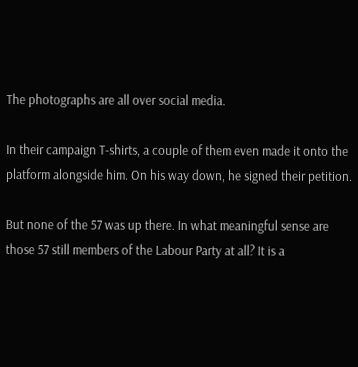The photographs are all over social media.

In their campaign T-shirts, a couple of them even made it onto the platform alongside him. On his way down, he signed their petition.

But none of the 57 was up there. In what meaningful sense are those 57 still members of the Labour Party at all? It is a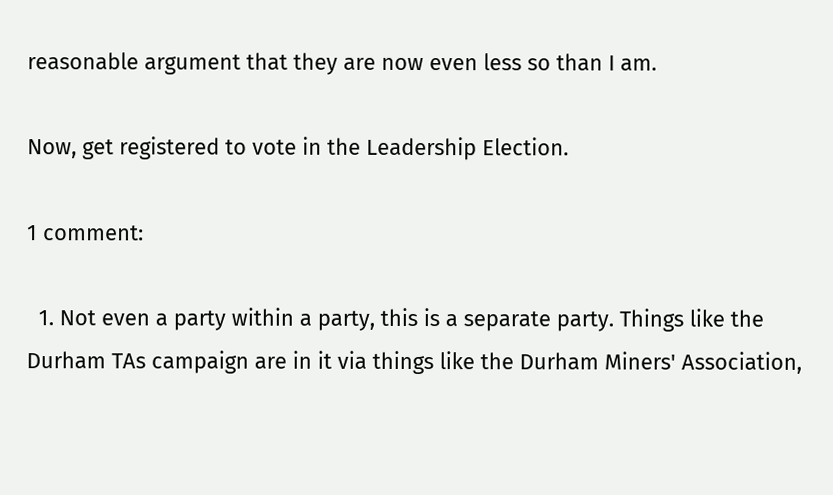reasonable argument that they are now even less so than I am.

Now, get registered to vote in the Leadership Election.

1 comment:

  1. Not even a party within a party, this is a separate party. Things like the Durham TAs campaign are in it via things like the Durham Miners' Association,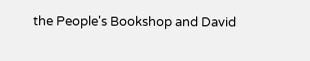the People's Bookshop and David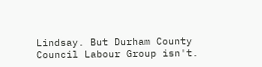Lindsay. But Durham County Council Labour Group isn't.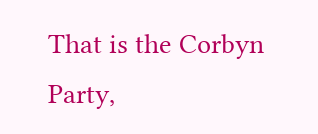That is the Corbyn Party,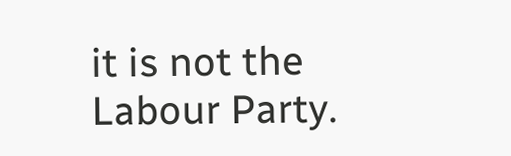it is not the Labour Party.